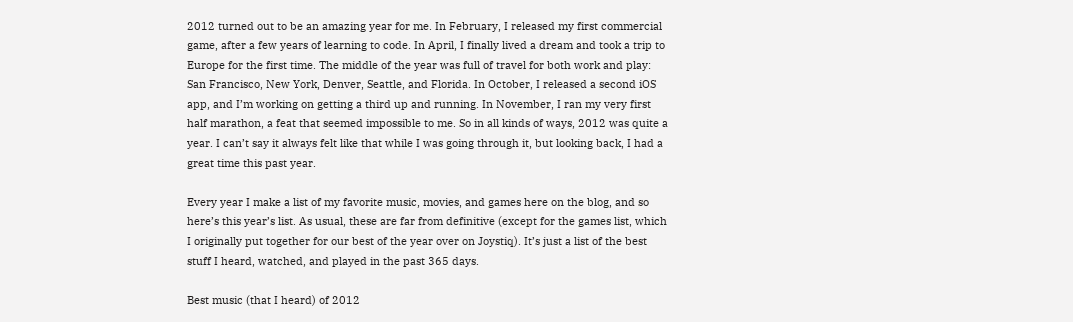2012 turned out to be an amazing year for me. In February, I released my first commercial game, after a few years of learning to code. In April, I finally lived a dream and took a trip to Europe for the first time. The middle of the year was full of travel for both work and play: San Francisco, New York, Denver, Seattle, and Florida. In October, I released a second iOS app, and I’m working on getting a third up and running. In November, I ran my very first half marathon, a feat that seemed impossible to me. So in all kinds of ways, 2012 was quite a year. I can’t say it always felt like that while I was going through it, but looking back, I had a great time this past year.

Every year I make a list of my favorite music, movies, and games here on the blog, and so here’s this year’s list. As usual, these are far from definitive (except for the games list, which I originally put together for our best of the year over on Joystiq). It’s just a list of the best stuff I heard, watched, and played in the past 365 days.

Best music (that I heard) of 2012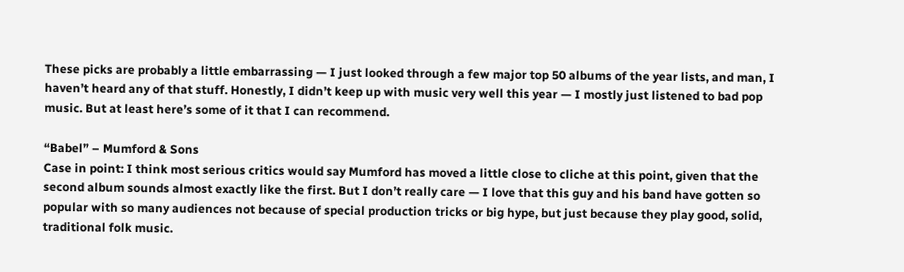These picks are probably a little embarrassing — I just looked through a few major top 50 albums of the year lists, and man, I haven’t heard any of that stuff. Honestly, I didn’t keep up with music very well this year — I mostly just listened to bad pop music. But at least here’s some of it that I can recommend.

“Babel” – Mumford & Sons
Case in point: I think most serious critics would say Mumford has moved a little close to cliche at this point, given that the second album sounds almost exactly like the first. But I don’t really care — I love that this guy and his band have gotten so popular with so many audiences not because of special production tricks or big hype, but just because they play good, solid, traditional folk music.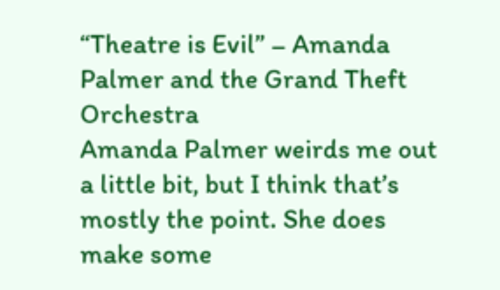“Theatre is Evil” – Amanda Palmer and the Grand Theft Orchestra
Amanda Palmer weirds me out a little bit, but I think that’s mostly the point. She does make some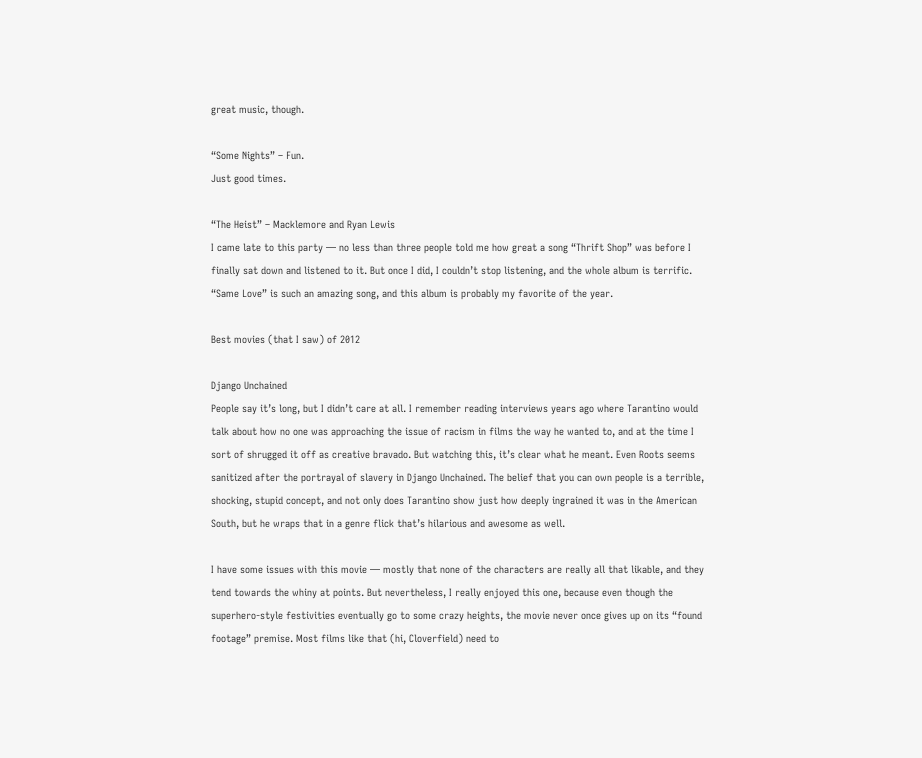great music, though.

“Some Nights” – Fun.
Just good times.

“The Heist” – Macklemore and Ryan Lewis
I came late to this party — no less than three people told me how great a song “Thrift Shop” was before I finally sat down and listened to it. But once I did, I couldn’t stop listening, and the whole album is terrific. “Same Love” is such an amazing song, and this album is probably my favorite of the year.

Best movies (that I saw) of 2012

Django Unchained
People say it’s long, but I didn’t care at all. I remember reading interviews years ago where Tarantino would talk about how no one was approaching the issue of racism in films the way he wanted to, and at the time I sort of shrugged it off as creative bravado. But watching this, it’s clear what he meant. Even Roots seems sanitized after the portrayal of slavery in Django Unchained. The belief that you can own people is a terrible, shocking, stupid concept, and not only does Tarantino show just how deeply ingrained it was in the American South, but he wraps that in a genre flick that’s hilarious and awesome as well.

I have some issues with this movie — mostly that none of the characters are really all that likable, and they tend towards the whiny at points. But nevertheless, I really enjoyed this one, because even though the superhero-style festivities eventually go to some crazy heights, the movie never once gives up on its “found footage” premise. Most films like that (hi, Cloverfield) need to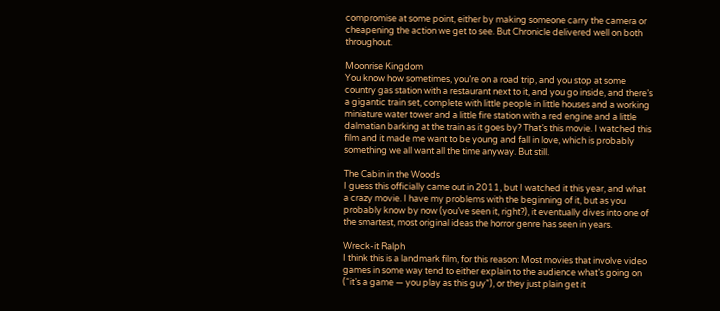compromise at some point, either by making someone carry the camera or cheapening the action we get to see. But Chronicle delivered well on both throughout.

Moonrise Kingdom
You know how sometimes, you’re on a road trip, and you stop at some country gas station with a restaurant next to it, and you go inside, and there’s a gigantic train set, complete with little people in little houses and a working miniature water tower and a little fire station with a red engine and a little dalmatian barking at the train as it goes by? That’s this movie. I watched this film and it made me want to be young and fall in love, which is probably something we all want all the time anyway. But still.

The Cabin in the Woods
I guess this officially came out in 2011, but I watched it this year, and what a crazy movie. I have my problems with the beginning of it, but as you probably know by now (you’ve seen it, right?), it eventually dives into one of the smartest, most original ideas the horror genre has seen in years.

Wreck-it Ralph
I think this is a landmark film, for this reason: Most movies that involve video games in some way tend to either explain to the audience what’s going on (“it’s a game — you play as this guy”), or they just plain get it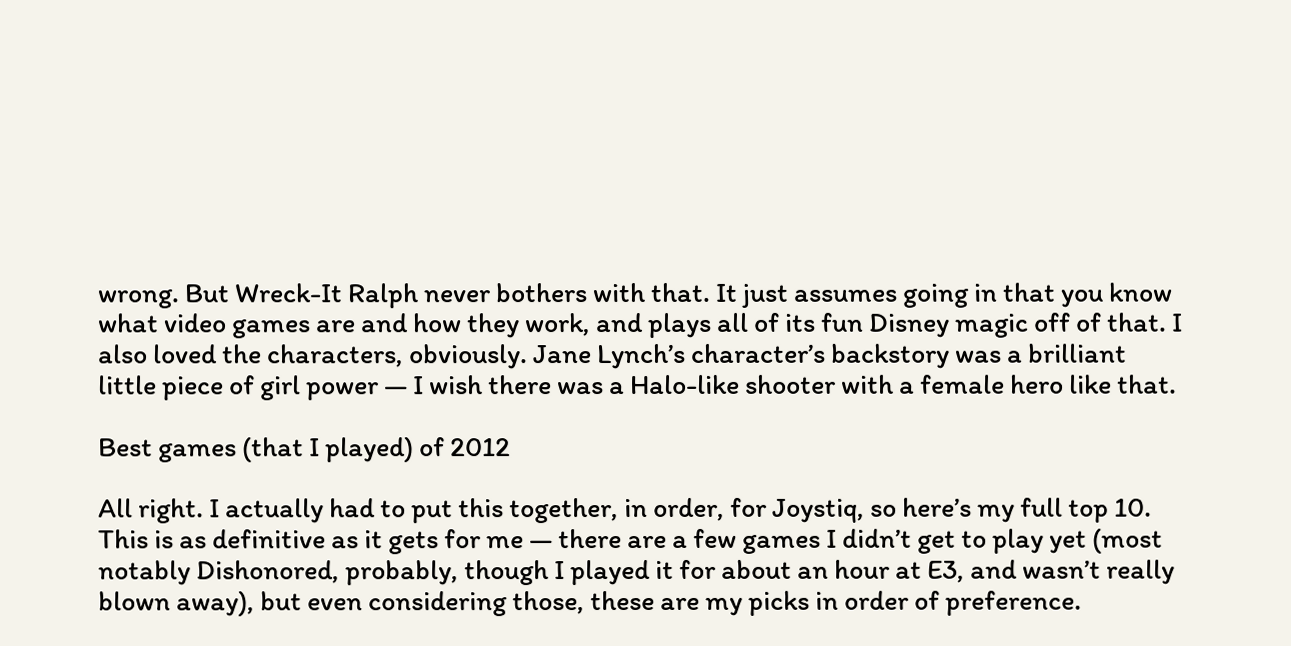wrong. But Wreck-It Ralph never bothers with that. It just assumes going in that you know what video games are and how they work, and plays all of its fun Disney magic off of that. I also loved the characters, obviously. Jane Lynch’s character’s backstory was a brilliant little piece of girl power — I wish there was a Halo-like shooter with a female hero like that.

Best games (that I played) of 2012

All right. I actually had to put this together, in order, for Joystiq, so here’s my full top 10. This is as definitive as it gets for me — there are a few games I didn’t get to play yet (most notably Dishonored, probably, though I played it for about an hour at E3, and wasn’t really blown away), but even considering those, these are my picks in order of preference.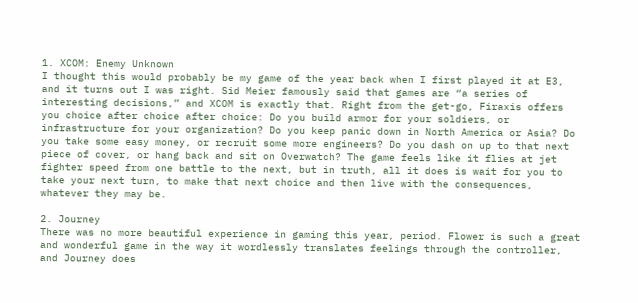1. XCOM: Enemy Unknown
I thought this would probably be my game of the year back when I first played it at E3, and it turns out I was right. Sid Meier famously said that games are “a series of interesting decisions,” and XCOM is exactly that. Right from the get-go, Firaxis offers you choice after choice after choice: Do you build armor for your soldiers, or infrastructure for your organization? Do you keep panic down in North America or Asia? Do you take some easy money, or recruit some more engineers? Do you dash on up to that next piece of cover, or hang back and sit on Overwatch? The game feels like it flies at jet fighter speed from one battle to the next, but in truth, all it does is wait for you to take your next turn, to make that next choice and then live with the consequences, whatever they may be.

2. Journey
There was no more beautiful experience in gaming this year, period. Flower is such a great and wonderful game in the way it wordlessly translates feelings through the controller, and Journey does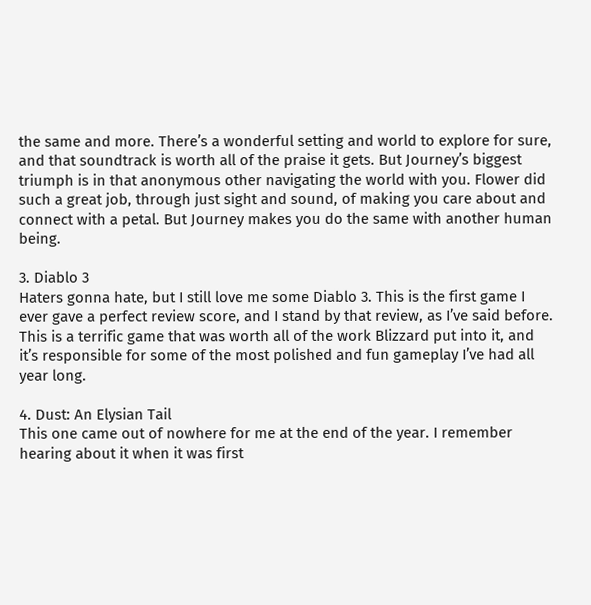the same and more. There’s a wonderful setting and world to explore for sure, and that soundtrack is worth all of the praise it gets. But Journey’s biggest triumph is in that anonymous other navigating the world with you. Flower did such a great job, through just sight and sound, of making you care about and connect with a petal. But Journey makes you do the same with another human being.

3. Diablo 3
Haters gonna hate, but I still love me some Diablo 3. This is the first game I ever gave a perfect review score, and I stand by that review, as I’ve said before. This is a terrific game that was worth all of the work Blizzard put into it, and it’s responsible for some of the most polished and fun gameplay I’ve had all year long.

4. Dust: An Elysian Tail
This one came out of nowhere for me at the end of the year. I remember hearing about it when it was first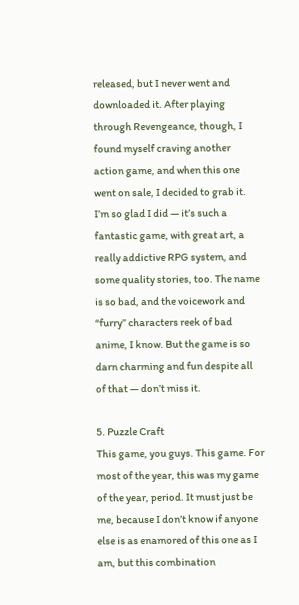released, but I never went and downloaded it. After playing through Revengeance, though, I found myself craving another action game, and when this one went on sale, I decided to grab it. I’m so glad I did — it’s such a fantastic game, with great art, a really addictive RPG system, and some quality stories, too. The name is so bad, and the voicework and “furry” characters reek of bad anime, I know. But the game is so darn charming and fun despite all of that — don’t miss it.

5. Puzzle Craft
This game, you guys. This game. For most of the year, this was my game of the year, period. It must just be me, because I don’t know if anyone else is as enamored of this one as I am, but this combination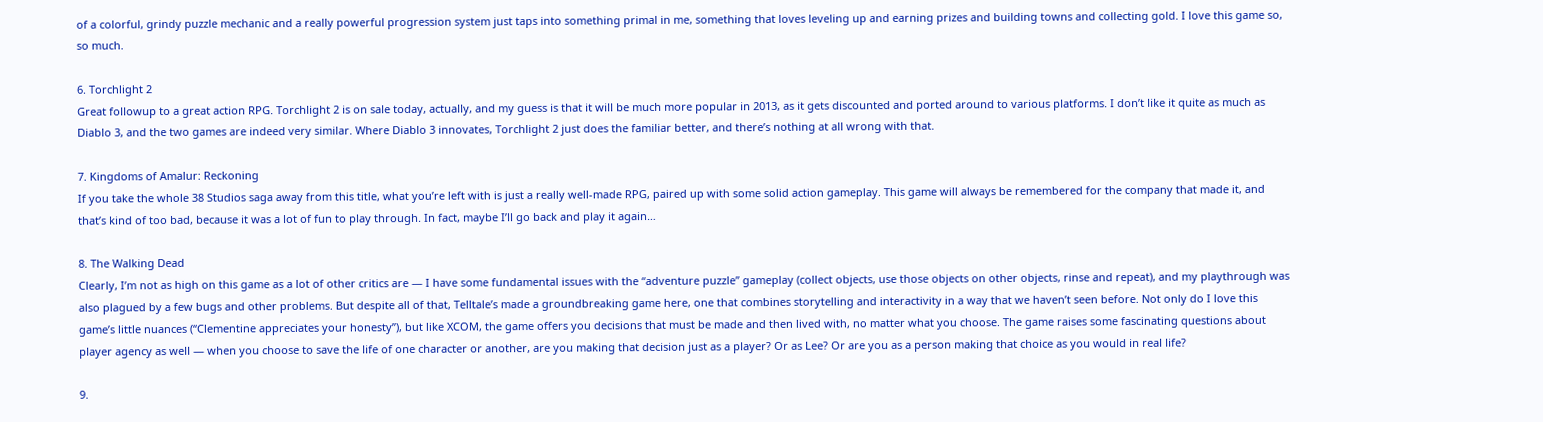of a colorful, grindy puzzle mechanic and a really powerful progression system just taps into something primal in me, something that loves leveling up and earning prizes and building towns and collecting gold. I love this game so, so much.

6. Torchlight 2
Great followup to a great action RPG. Torchlight 2 is on sale today, actually, and my guess is that it will be much more popular in 2013, as it gets discounted and ported around to various platforms. I don’t like it quite as much as Diablo 3, and the two games are indeed very similar. Where Diablo 3 innovates, Torchlight 2 just does the familiar better, and there’s nothing at all wrong with that.

7. Kingdoms of Amalur: Reckoning
If you take the whole 38 Studios saga away from this title, what you’re left with is just a really well-made RPG, paired up with some solid action gameplay. This game will always be remembered for the company that made it, and that’s kind of too bad, because it was a lot of fun to play through. In fact, maybe I’ll go back and play it again…

8. The Walking Dead
Clearly, I’m not as high on this game as a lot of other critics are — I have some fundamental issues with the “adventure puzzle” gameplay (collect objects, use those objects on other objects, rinse and repeat), and my playthrough was also plagued by a few bugs and other problems. But despite all of that, Telltale’s made a groundbreaking game here, one that combines storytelling and interactivity in a way that we haven’t seen before. Not only do I love this game’s little nuances (“Clementine appreciates your honesty”), but like XCOM, the game offers you decisions that must be made and then lived with, no matter what you choose. The game raises some fascinating questions about player agency as well — when you choose to save the life of one character or another, are you making that decision just as a player? Or as Lee? Or are you as a person making that choice as you would in real life?

9.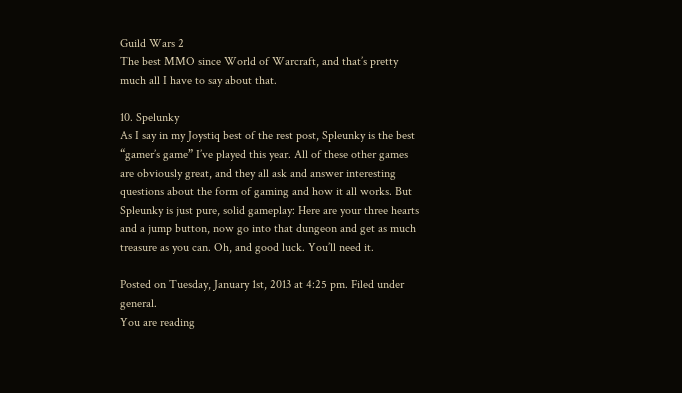Guild Wars 2
The best MMO since World of Warcraft, and that’s pretty much all I have to say about that.

10. Spelunky
As I say in my Joystiq best of the rest post, Spleunky is the best “gamer’s game” I’ve played this year. All of these other games are obviously great, and they all ask and answer interesting questions about the form of gaming and how it all works. But Spleunky is just pure, solid gameplay: Here are your three hearts and a jump button, now go into that dungeon and get as much treasure as you can. Oh, and good luck. You’ll need it.

Posted on Tuesday, January 1st, 2013 at 4:25 pm. Filed under general.
You are reading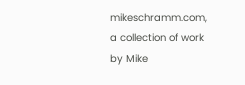mikeschramm.com, a collection of work by Mike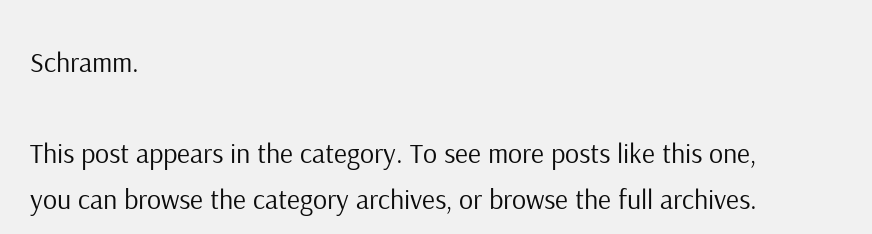Schramm.

This post appears in the category. To see more posts like this one, you can browse the category archives, or browse the full archives.